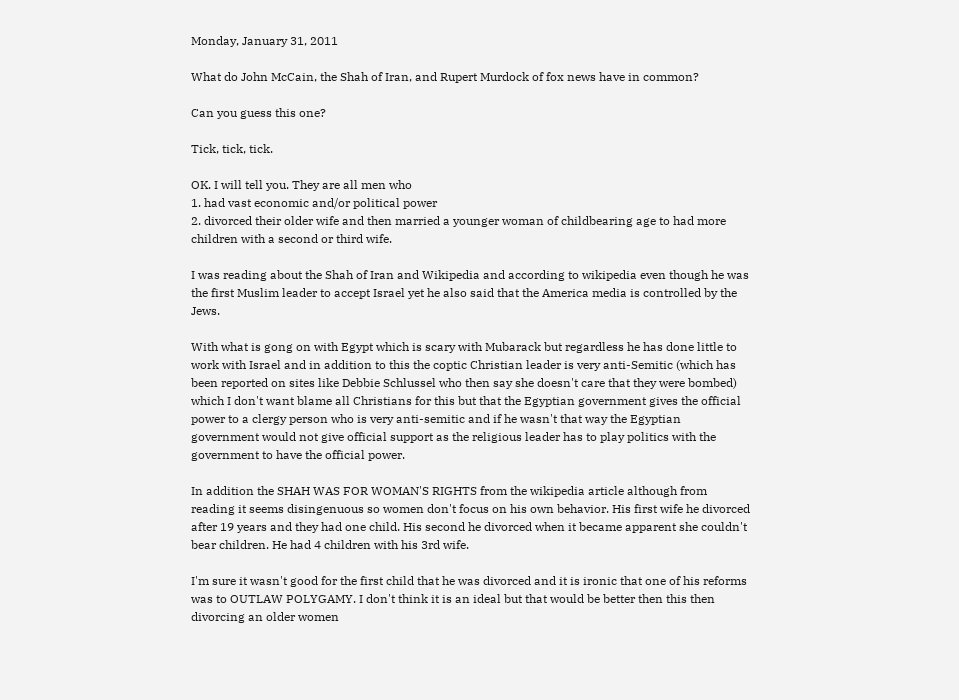Monday, January 31, 2011

What do John McCain, the Shah of Iran, and Rupert Murdock of fox news have in common?

Can you guess this one?

Tick, tick, tick.

OK. I will tell you. They are all men who
1. had vast economic and/or political power
2. divorced their older wife and then married a younger woman of childbearing age to had more children with a second or third wife.

I was reading about the Shah of Iran and Wikipedia and according to wikipedia even though he was the first Muslim leader to accept Israel yet he also said that the America media is controlled by the Jews.

With what is gong on with Egypt which is scary with Mubarack but regardless he has done little to work with Israel and in addition to this the coptic Christian leader is very anti-Semitic (which has been reported on sites like Debbie Schlussel who then say she doesn't care that they were bombed) which I don't want blame all Christians for this but that the Egyptian government gives the official power to a clergy person who is very anti-semitic and if he wasn't that way the Egyptian government would not give official support as the religious leader has to play politics with the government to have the official power.

In addition the SHAH WAS FOR WOMAN'S RIGHTS from the wikipedia article although from reading it seems disingenuous so women don't focus on his own behavior. His first wife he divorced after 19 years and they had one child. His second he divorced when it became apparent she couldn't bear children. He had 4 children with his 3rd wife.

I'm sure it wasn't good for the first child that he was divorced and it is ironic that one of his reforms was to OUTLAW POLYGAMY. I don't think it is an ideal but that would be better then this then divorcing an older women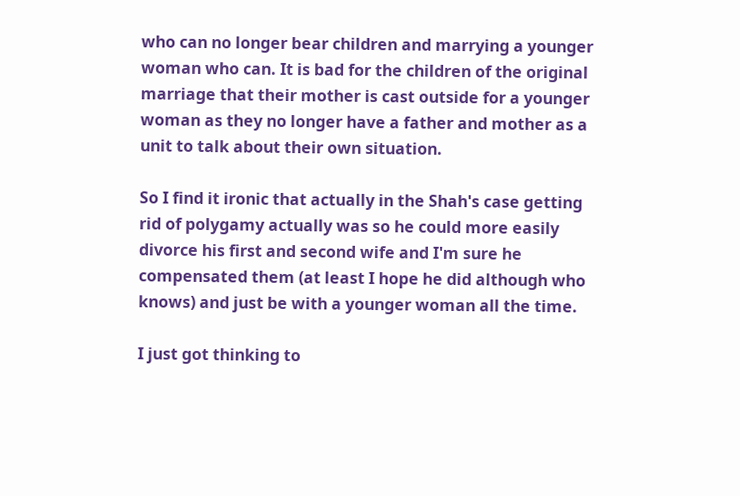who can no longer bear children and marrying a younger woman who can. It is bad for the children of the original marriage that their mother is cast outside for a younger woman as they no longer have a father and mother as a unit to talk about their own situation.

So I find it ironic that actually in the Shah's case getting rid of polygamy actually was so he could more easily divorce his first and second wife and I'm sure he compensated them (at least I hope he did although who knows) and just be with a younger woman all the time.

I just got thinking to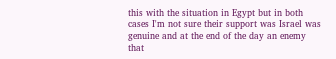this with the situation in Egypt but in both cases I'm not sure their support was Israel was genuine and at the end of the day an enemy that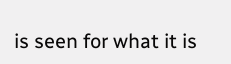is seen for what it is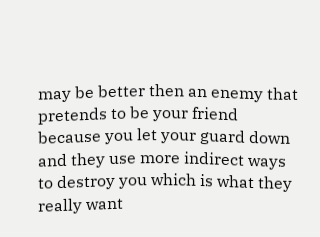may be better then an enemy that pretends to be your friend because you let your guard down and they use more indirect ways to destroy you which is what they really want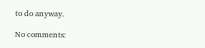to do anyway.

No comments: